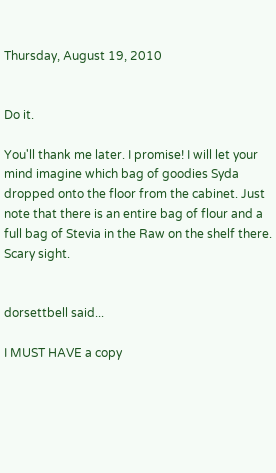Thursday, August 19, 2010


Do it.

You'll thank me later. I promise! I will let your mind imagine which bag of goodies Syda dropped onto the floor from the cabinet. Just note that there is an entire bag of flour and a full bag of Stevia in the Raw on the shelf there. Scary sight.


dorsettbell said...

I MUST HAVE a copy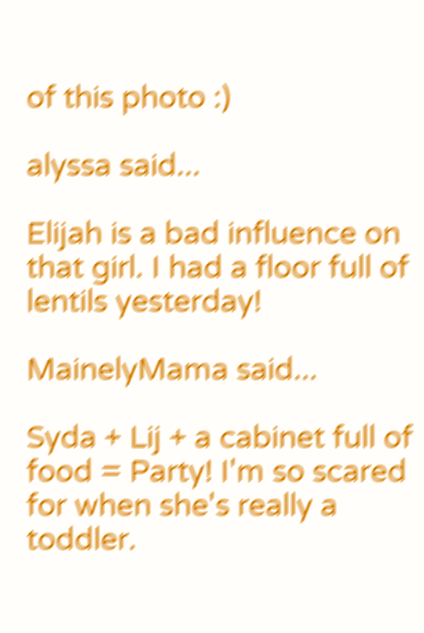of this photo :)

alyssa said...

Elijah is a bad influence on that girl. I had a floor full of lentils yesterday!

MainelyMama said...

Syda + Lij + a cabinet full of food = Party! I'm so scared for when she's really a toddler.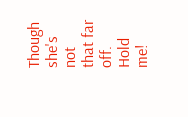Though she's not that far off. Hold me!